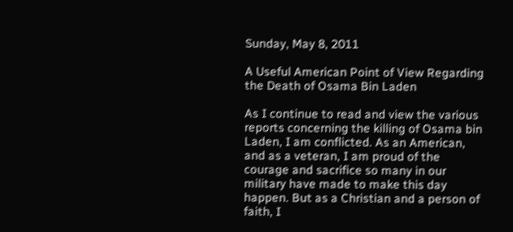Sunday, May 8, 2011

A Useful American Point of View Regarding the Death of Osama Bin Laden

As I continue to read and view the various reports concerning the killing of Osama bin Laden, I am conflicted. As an American, and as a veteran, I am proud of the courage and sacrifice so many in our military have made to make this day happen. But as a Christian and a person of faith, I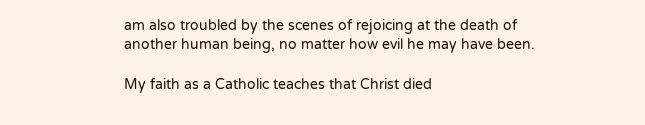am also troubled by the scenes of rejoicing at the death of another human being, no matter how evil he may have been.

My faith as a Catholic teaches that Christ died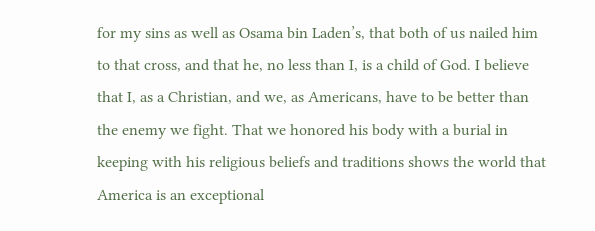for my sins as well as Osama bin Laden’s, that both of us nailed him to that cross, and that he, no less than I, is a child of God. I believe that I, as a Christian, and we, as Americans, have to be better than the enemy we fight. That we honored his body with a burial in keeping with his religious beliefs and traditions shows the world that America is an exceptional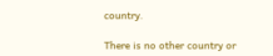country.

There is no other country or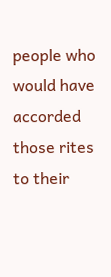people who would have accorded those rites to their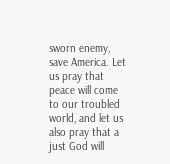sworn enemy, save America. Let us pray that peace will come to our troubled world, and let us also pray that a just God will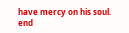have mercy on his soul.
end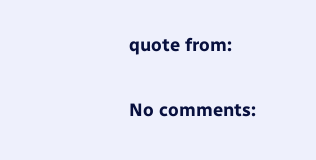quote from:

No comments: